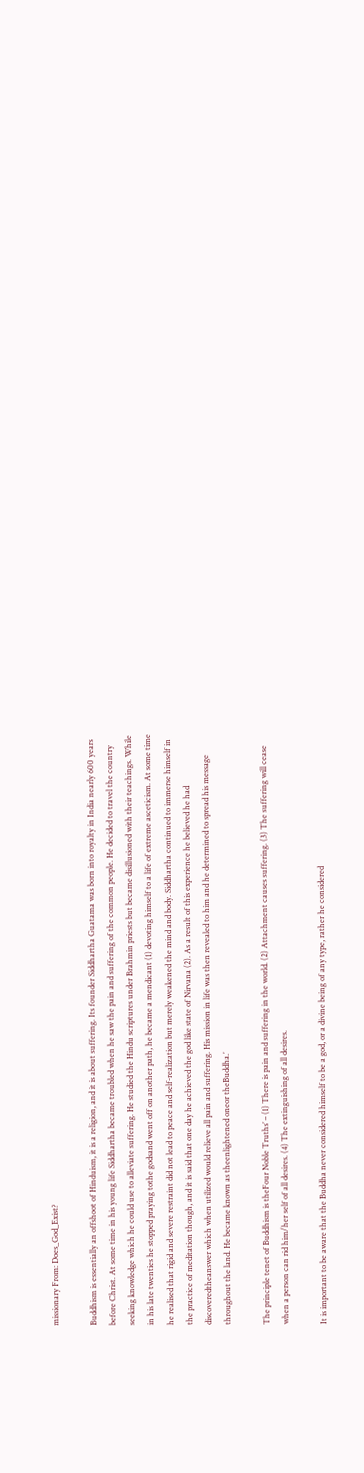missionary From: Does_God_Exist?

Buddhism is essentially an offshoot of Hinduism, it is a religion, and it is about suffering. Its founder Siddhartha Guatama was born into royalty in India nearly 600 years before Christ. At some time in his young life Siddhartha became troubled when he saw the pain and suffering of the common people. He decided to travel the country seeking knowledge which he could use to alleviate suffering. He studied the Hindu scriptures under Brahmin priests but became disillusioned with their teachings. While in his late twenties he stopped praying tothe godsand went off on another path, he became a mendicant (1) devoting himself to a life of extreme asceticism. At some time he realised that rigid and severe restraint did not lead to peace and self-realization but merely weakened the mind and body. Siddhartha continued to immerse himself in the practice of meditation though, and it is said that one day he achieved the god like state of Nirvana (2). As a result of this experience he believed he had discoveredtheanswer which when utilized would relieve all pain and suffering. His mission in life was then revealed to him and he determined to spread his message throughout the land. He became known as theenlightened oneor theBuddha.’

The principle tenet of Buddhism is theFour Noble Truths’ – (1) There is pain and suffering in the world. (2) Attachment causes suffering. (3) The suffering will cease when a person can rid him/her self of all desires. (4) The extinguishing of all desires.

It is important to be aware that the Buddha never considered himself to be a god, or a divine being of any type, rather he considered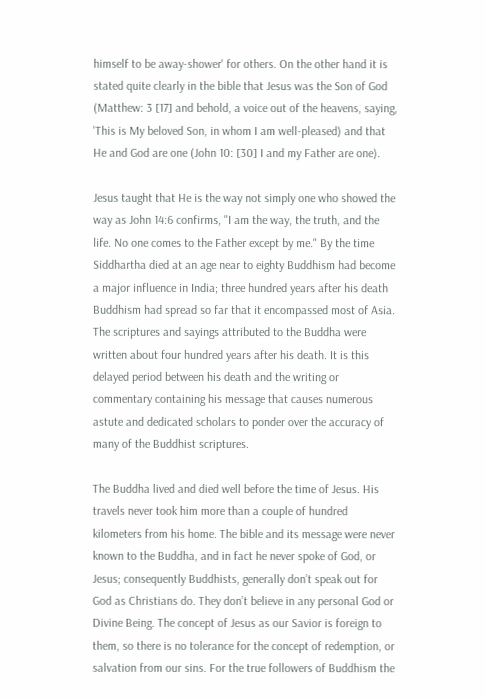himself to be away-shower' for others. On the other hand it is stated quite clearly in the bible that Jesus was the Son of God (Matthew: 3 [17] and behold, a voice out of the heavens, saying, 'This is My beloved Son, in whom I am well-pleased) and that He and God are one (John 10: [30] I and my Father are one).

Jesus taught that He is the way not simply one who showed the way as John 14:6 confirms, "I am the way, the truth, and the life. No one comes to the Father except by me." By the time Siddhartha died at an age near to eighty Buddhism had become a major influence in India; three hundred years after his death Buddhism had spread so far that it encompassed most of Asia. The scriptures and sayings attributed to the Buddha were written about four hundred years after his death. It is this delayed period between his death and the writing or commentary containing his message that causes numerous astute and dedicated scholars to ponder over the accuracy of many of the Buddhist scriptures.

The Buddha lived and died well before the time of Jesus. His travels never took him more than a couple of hundred kilometers from his home. The bible and its message were never known to the Buddha, and in fact he never spoke of God, or Jesus; consequently Buddhists, generally don’t speak out for God as Christians do. They don’t believe in any personal God or Divine Being. The concept of Jesus as our Savior is foreign to them, so there is no tolerance for the concept of redemption, or salvation from our sins. For the true followers of Buddhism the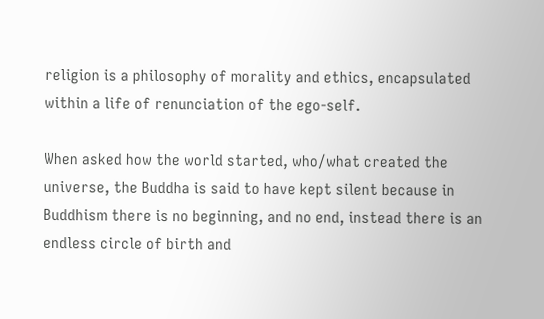religion is a philosophy of morality and ethics, encapsulated within a life of renunciation of the ego-self.

When asked how the world started, who/what created the universe, the Buddha is said to have kept silent because in Buddhism there is no beginning, and no end, instead there is an endless circle of birth and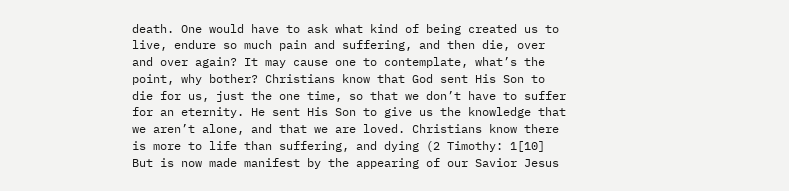death. One would have to ask what kind of being created us to live, endure so much pain and suffering, and then die, over and over again? It may cause one to contemplate, what’s the point, why bother? Christians know that God sent His Son to die for us, just the one time, so that we don’t have to suffer for an eternity. He sent His Son to give us the knowledge that we aren’t alone, and that we are loved. Christians know there is more to life than suffering, and dying (2 Timothy: 1[10] But is now made manifest by the appearing of our Savior Jesus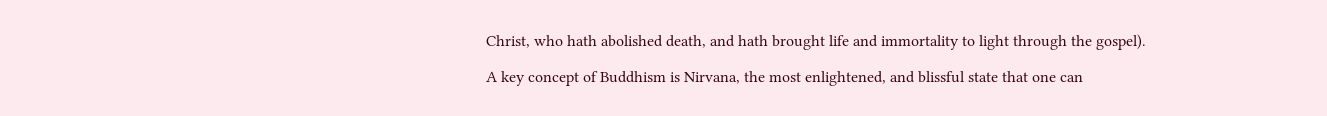Christ, who hath abolished death, and hath brought life and immortality to light through the gospel).

A key concept of Buddhism is Nirvana, the most enlightened, and blissful state that one can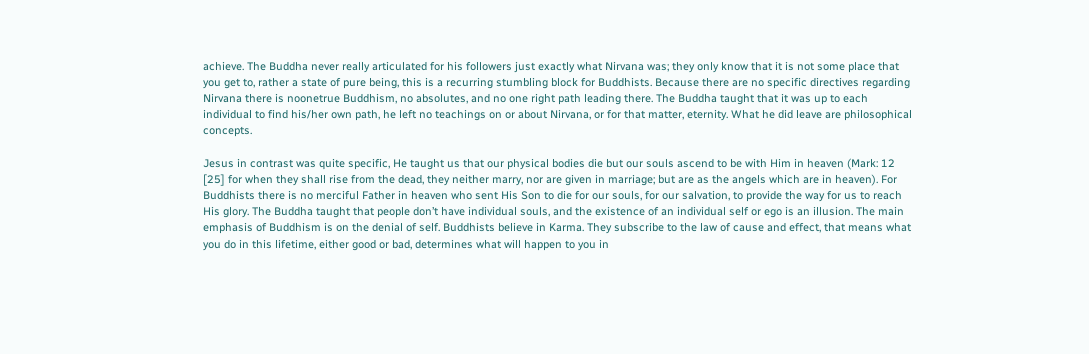achieve. The Buddha never really articulated for his followers just exactly what Nirvana was; they only know that it is not some place that you get to, rather a state of pure being, this is a recurring stumbling block for Buddhists. Because there are no specific directives regarding Nirvana there is noonetrue Buddhism, no absolutes, and no one right path leading there. The Buddha taught that it was up to each individual to find his/her own path, he left no teachings on or about Nirvana, or for that matter, eternity. What he did leave are philosophical concepts.

Jesus in contrast was quite specific, He taught us that our physical bodies die but our souls ascend to be with Him in heaven (Mark: 12 [25] for when they shall rise from the dead, they neither marry, nor are given in marriage; but are as the angels which are in heaven). For Buddhists there is no merciful Father in heaven who sent His Son to die for our souls, for our salvation, to provide the way for us to reach His glory. The Buddha taught that people don’t have individual souls, and the existence of an individual self or ego is an illusion. The main emphasis of Buddhism is on the denial of self. Buddhists believe in Karma. They subscribe to the law of cause and effect, that means what you do in this lifetime, either good or bad, determines what will happen to you in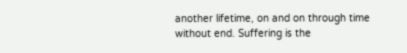another lifetime, on and on through time without end. Suffering is the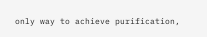only way to achieve purification,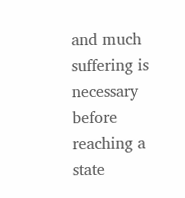and much suffering is necessary before reaching a state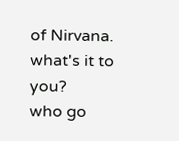of Nirvana.
what's it to you?
who go